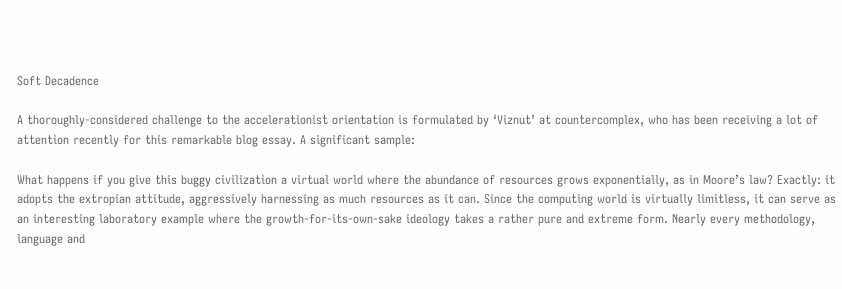Soft Decadence

A thoroughly-considered challenge to the accelerationist orientation is formulated by ‘Viznut’ at countercomplex, who has been receiving a lot of attention recently for this remarkable blog essay. A significant sample:

What happens if you give this buggy civilization a virtual world where the abundance of resources grows exponentially, as in Moore’s law? Exactly: it adopts the extropian attitude, aggressively harnessing as much resources as it can. Since the computing world is virtually limitless, it can serve as an interesting laboratory example where the growth-for-its-own-sake ideology takes a rather pure and extreme form. Nearly every methodology, language and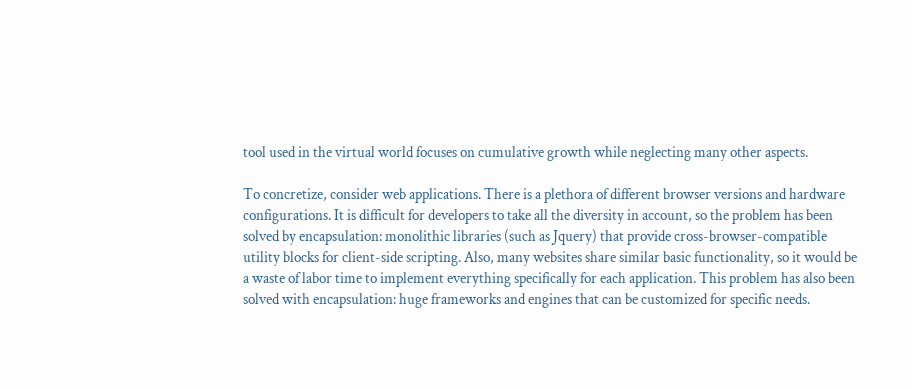tool used in the virtual world focuses on cumulative growth while neglecting many other aspects.

To concretize, consider web applications. There is a plethora of different browser versions and hardware configurations. It is difficult for developers to take all the diversity in account, so the problem has been solved by encapsulation: monolithic libraries (such as Jquery) that provide cross-browser-compatible utility blocks for client-side scripting. Also, many websites share similar basic functionality, so it would be a waste of labor time to implement everything specifically for each application. This problem has also been solved with encapsulation: huge frameworks and engines that can be customized for specific needs.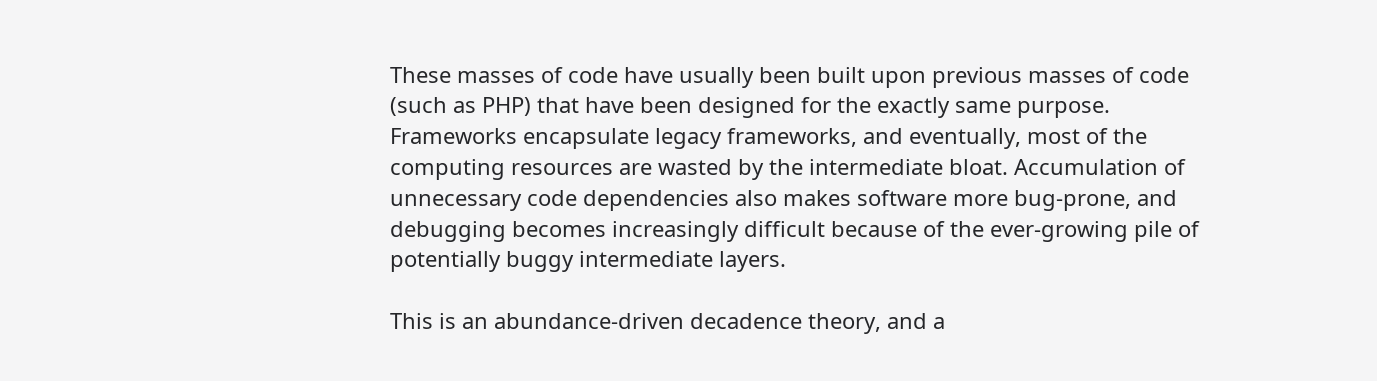These masses of code have usually been built upon previous masses of code (such as PHP) that have been designed for the exactly same purpose. Frameworks encapsulate legacy frameworks, and eventually, most of the computing resources are wasted by the intermediate bloat. Accumulation of unnecessary code dependencies also makes software more bug-prone, and debugging becomes increasingly difficult because of the ever-growing pile of potentially buggy intermediate layers.

This is an abundance-driven decadence theory, and a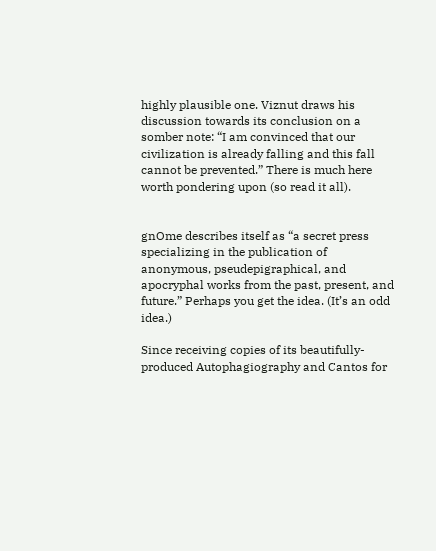highly plausible one. Viznut draws his discussion towards its conclusion on a somber note: “I am convinced that our civilization is already falling and this fall cannot be prevented.” There is much here worth pondering upon (so read it all).


gnOme describes itself as “a secret press specializing in the publication of anonymous, pseudepigraphical, and apocryphal works from the past, present, and future.” Perhaps you get the idea. (It’s an odd idea.)

Since receiving copies of its beautifully-produced Autophagiography and Cantos for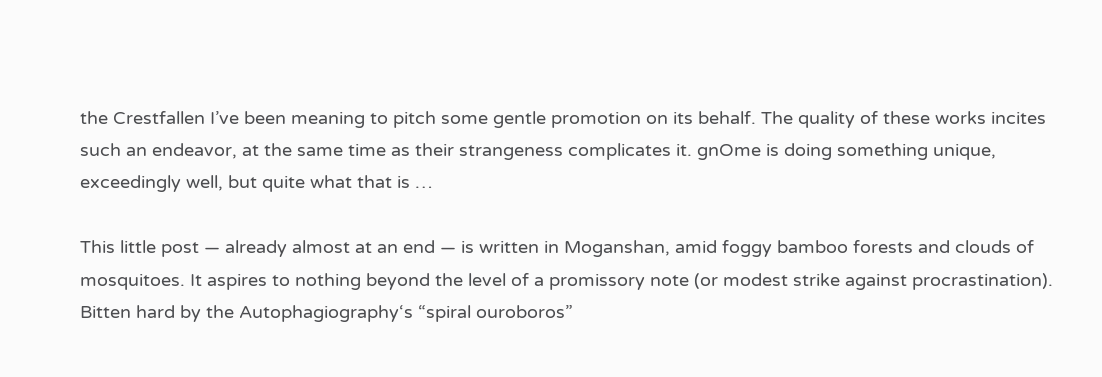the Crestfallen I’ve been meaning to pitch some gentle promotion on its behalf. The quality of these works incites such an endeavor, at the same time as their strangeness complicates it. gnOme is doing something unique, exceedingly well, but quite what that is …

This little post — already almost at an end — is written in Moganshan, amid foggy bamboo forests and clouds of mosquitoes. It aspires to nothing beyond the level of a promissory note (or modest strike against procrastination). Bitten hard by the Autophagiography‘s “spiral ouroboros”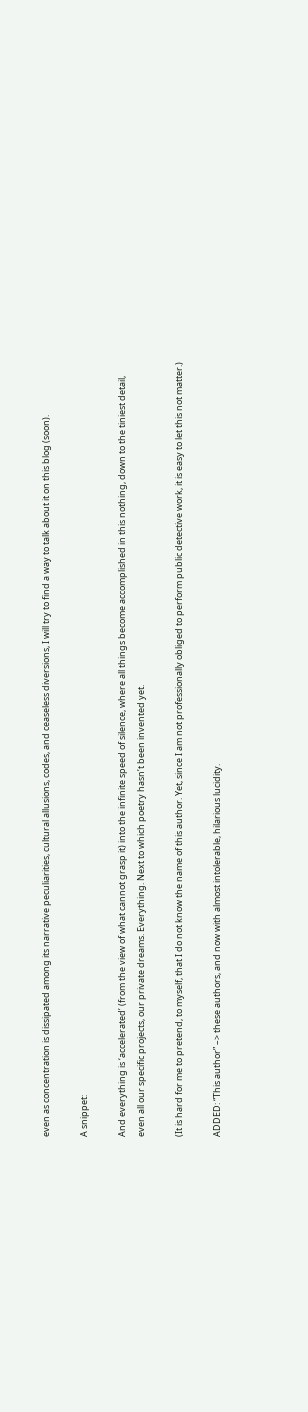even as concentration is dissipated among its narrative peculiarities, cultural allusions, codes, and ceaseless diversions, I will try to find a way to talk about it on this blog (soon).

A snippet:

And everything is ‘accelerated’ (from the view of what cannot grasp it) into the infinite speed of silence, where all things become accomplished in this nothing, down to the tiniest detail, even all our specific projects, our private dreams. Everything. Next to which poetry hasn’t been invented yet.

(It is hard for me to pretend, to myself, that I do not know the name of this author. Yet, since I am not professionally obliged to perform public detective work, it is easy to let this not matter.)

ADDED: “This author” –> these authors, and now with almost intolerable, hilarious lucidity.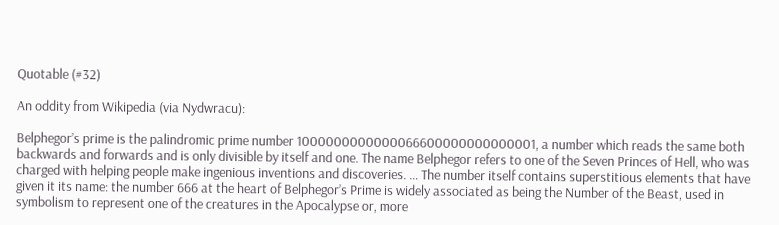Quotable (#32)

An oddity from Wikipedia (via Nydwracu):

Belphegor’s prime is the palindromic prime number 1000000000000066600000000000001, a number which reads the same both backwards and forwards and is only divisible by itself and one. The name Belphegor refers to one of the Seven Princes of Hell, who was charged with helping people make ingenious inventions and discoveries. … The number itself contains superstitious elements that have given it its name: the number 666 at the heart of Belphegor’s Prime is widely associated as being the Number of the Beast, used in symbolism to represent one of the creatures in the Apocalypse or, more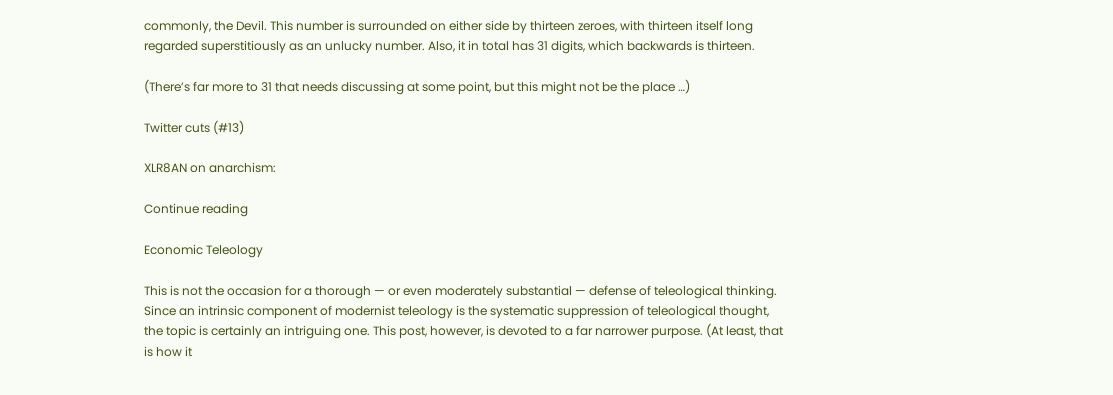commonly, the Devil. This number is surrounded on either side by thirteen zeroes, with thirteen itself long regarded superstitiously as an unlucky number. Also, it in total has 31 digits, which backwards is thirteen.

(There’s far more to 31 that needs discussing at some point, but this might not be the place …)

Twitter cuts (#13)

XLR8AN on anarchism:

Continue reading

Economic Teleology

This is not the occasion for a thorough — or even moderately substantial — defense of teleological thinking. Since an intrinsic component of modernist teleology is the systematic suppression of teleological thought, the topic is certainly an intriguing one. This post, however, is devoted to a far narrower purpose. (At least, that is how it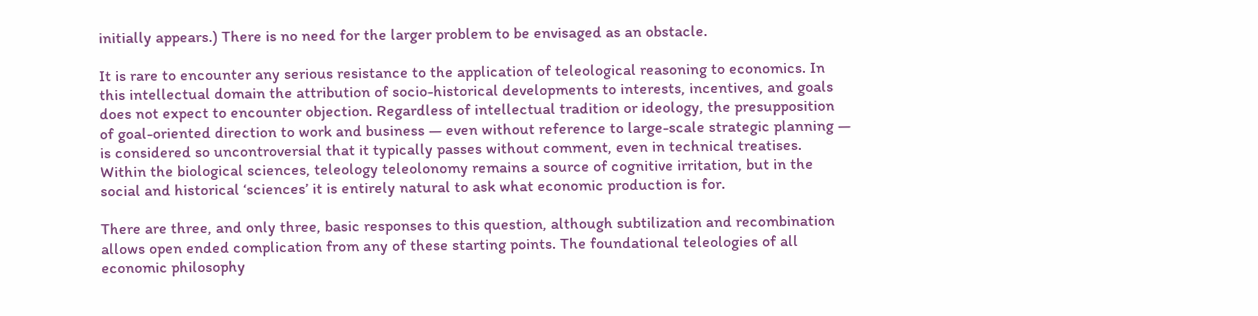initially appears.) There is no need for the larger problem to be envisaged as an obstacle.

It is rare to encounter any serious resistance to the application of teleological reasoning to economics. In this intellectual domain the attribution of socio-historical developments to interests, incentives, and goals does not expect to encounter objection. Regardless of intellectual tradition or ideology, the presupposition of goal-oriented direction to work and business — even without reference to large-scale strategic planning — is considered so uncontroversial that it typically passes without comment, even in technical treatises. Within the biological sciences, teleology teleolonomy remains a source of cognitive irritation, but in the social and historical ‘sciences’ it is entirely natural to ask what economic production is for.

There are three, and only three, basic responses to this question, although subtilization and recombination allows open ended complication from any of these starting points. The foundational teleologies of all economic philosophy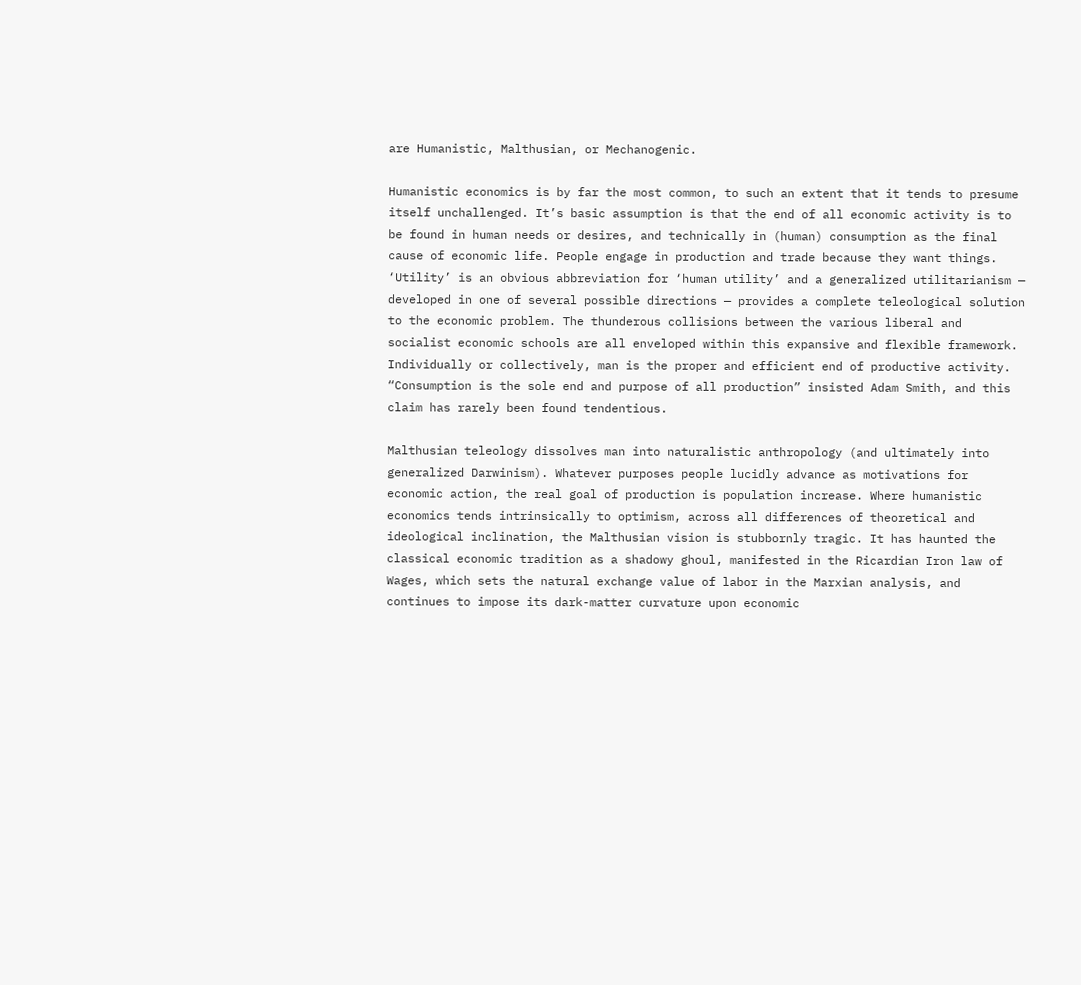are Humanistic, Malthusian, or Mechanogenic.

Humanistic economics is by far the most common, to such an extent that it tends to presume itself unchallenged. It’s basic assumption is that the end of all economic activity is to be found in human needs or desires, and technically in (human) consumption as the final cause of economic life. People engage in production and trade because they want things. ‘Utility’ is an obvious abbreviation for ‘human utility’ and a generalized utilitarianism — developed in one of several possible directions — provides a complete teleological solution to the economic problem. The thunderous collisions between the various liberal and socialist economic schools are all enveloped within this expansive and flexible framework. Individually or collectively, man is the proper and efficient end of productive activity. “Consumption is the sole end and purpose of all production” insisted Adam Smith, and this claim has rarely been found tendentious.

Malthusian teleology dissolves man into naturalistic anthropology (and ultimately into generalized Darwinism). Whatever purposes people lucidly advance as motivations for economic action, the real goal of production is population increase. Where humanistic economics tends intrinsically to optimism, across all differences of theoretical and ideological inclination, the Malthusian vision is stubbornly tragic. It has haunted the classical economic tradition as a shadowy ghoul, manifested in the Ricardian Iron law of Wages, which sets the natural exchange value of labor in the Marxian analysis, and continues to impose its dark-matter curvature upon economic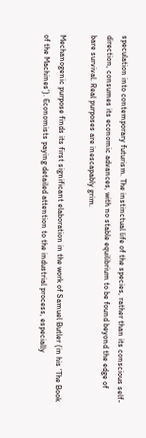speculation into contemporary futurism. The instinctual life of the species, rather than its conscious self-direction, consumes its economic advances, with no stable equilibrium to be found beyond the edge of bare survival. Real purposes are inescapably grim.

Mechanogenic purpose finds its first significant elaboration in the work of Samuel Butler (in his ‘The Book of the Machines’). Economists paying detailed attention to the industrial process, especially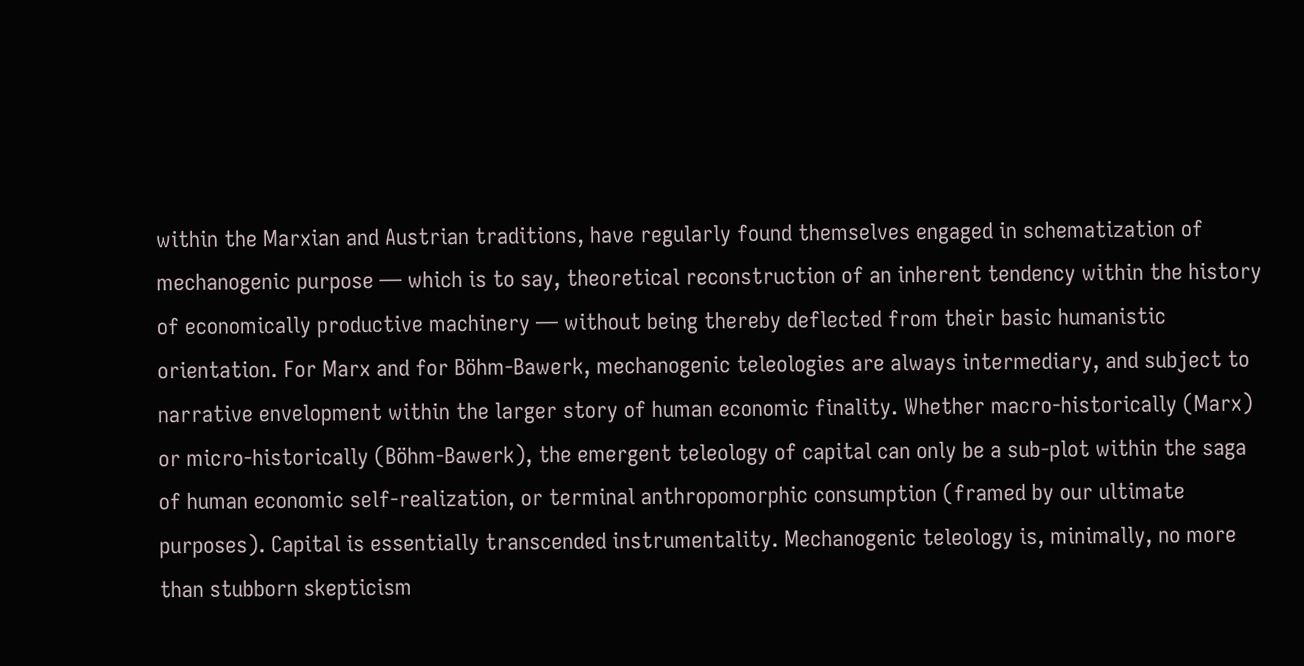within the Marxian and Austrian traditions, have regularly found themselves engaged in schematization of mechanogenic purpose — which is to say, theoretical reconstruction of an inherent tendency within the history of economically productive machinery — without being thereby deflected from their basic humanistic orientation. For Marx and for Böhm-Bawerk, mechanogenic teleologies are always intermediary, and subject to narrative envelopment within the larger story of human economic finality. Whether macro-historically (Marx) or micro-historically (Böhm-Bawerk), the emergent teleology of capital can only be a sub-plot within the saga of human economic self-realization, or terminal anthropomorphic consumption (framed by our ultimate purposes). Capital is essentially transcended instrumentality. Mechanogenic teleology is, minimally, no more than stubborn skepticism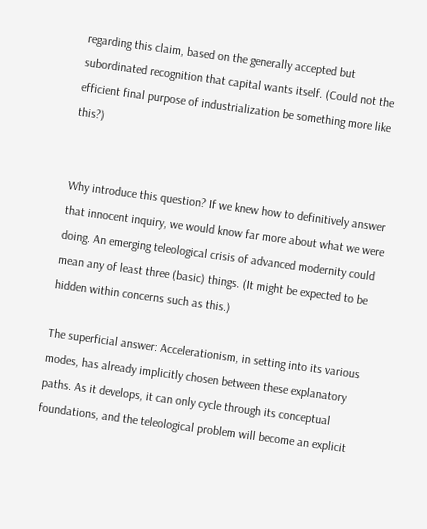regarding this claim, based on the generally accepted but subordinated recognition that capital wants itself. (Could not the efficient final purpose of industrialization be something more like this?)


Why introduce this question? If we knew how to definitively answer that innocent inquiry, we would know far more about what we were doing. An emerging teleological crisis of advanced modernity could mean any of least three (basic) things. (It might be expected to be hidden within concerns such as this.)

The superficial answer: Accelerationism, in setting into its various modes, has already implicitly chosen between these explanatory paths. As it develops, it can only cycle through its conceptual foundations, and the teleological problem will become an explicit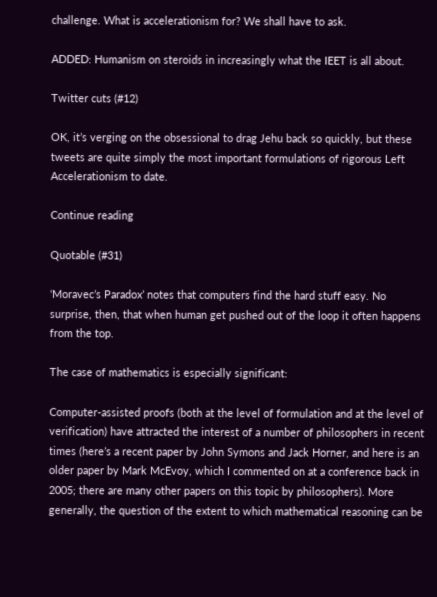challenge. What is accelerationism for? We shall have to ask.

ADDED: Humanism on steroids in increasingly what the IEET is all about.

Twitter cuts (#12)

OK, it’s verging on the obsessional to drag Jehu back so quickly, but these tweets are quite simply the most important formulations of rigorous Left Accelerationism to date.

Continue reading

Quotable (#31)

‘Moravec’s Paradox’ notes that computers find the hard stuff easy. No surprise, then, that when human get pushed out of the loop it often happens from the top.

The case of mathematics is especially significant:

Computer-assisted proofs (both at the level of formulation and at the level of verification) have attracted the interest of a number of philosophers in recent times (here’s a recent paper by John Symons and Jack Horner, and here is an older paper by Mark McEvoy, which I commented on at a conference back in 2005; there are many other papers on this topic by philosophers). More generally, the question of the extent to which mathematical reasoning can be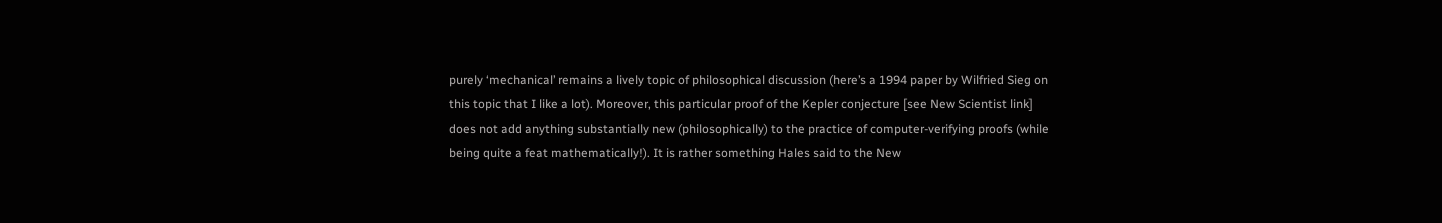purely ‘mechanical’ remains a lively topic of philosophical discussion (here’s a 1994 paper by Wilfried Sieg on this topic that I like a lot). Moreover, this particular proof of the Kepler conjecture [see New Scientist link] does not add anything substantially new (philosophically) to the practice of computer-verifying proofs (while being quite a feat mathematically!). It is rather something Hales said to the New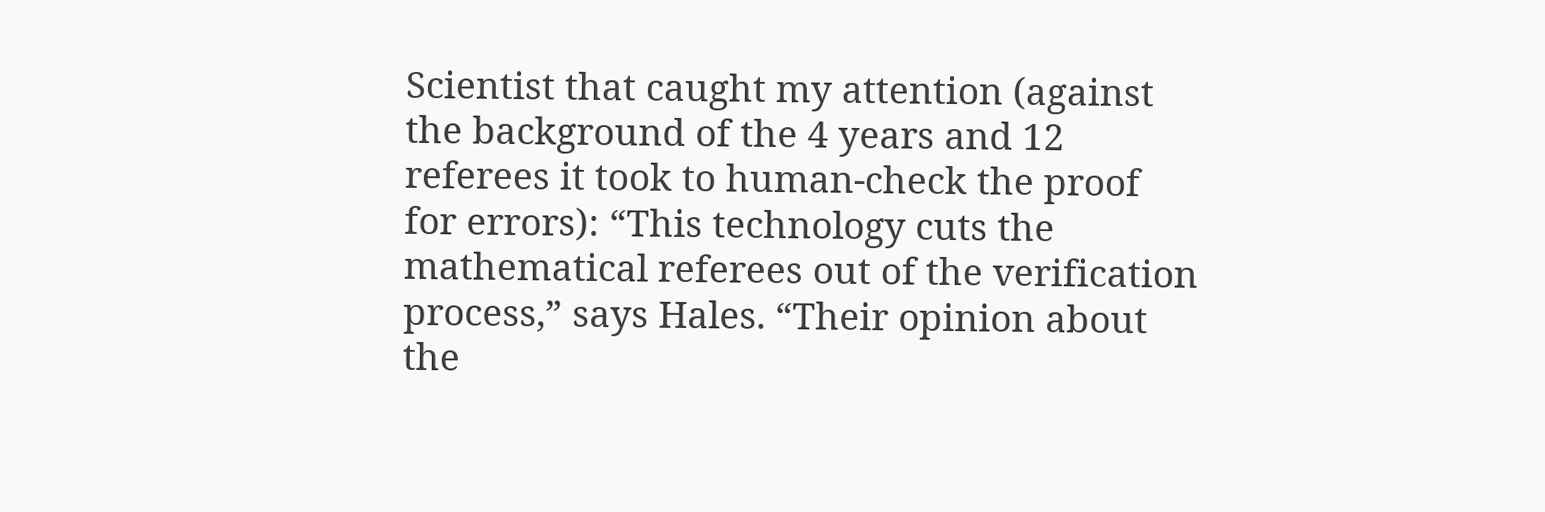Scientist that caught my attention (against the background of the 4 years and 12 referees it took to human-check the proof for errors): “This technology cuts the mathematical referees out of the verification process,” says Hales. “Their opinion about the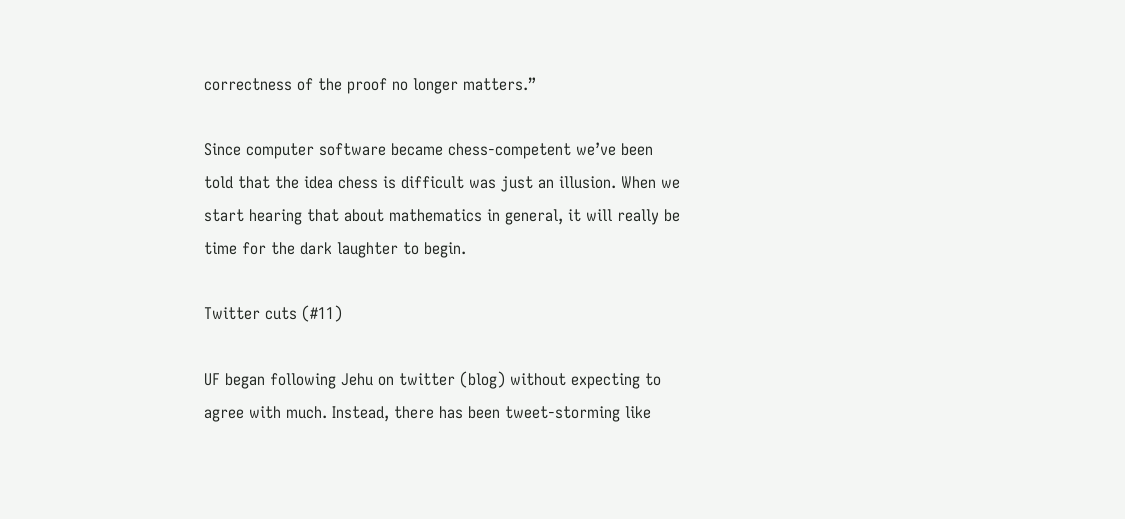correctness of the proof no longer matters.”

Since computer software became chess-competent we’ve been told that the idea chess is difficult was just an illusion. When we start hearing that about mathematics in general, it will really be time for the dark laughter to begin.

Twitter cuts (#11)

UF began following Jehu on twitter (blog) without expecting to agree with much. Instead, there has been tweet-storming like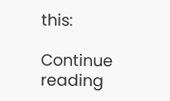this:

Continue reading